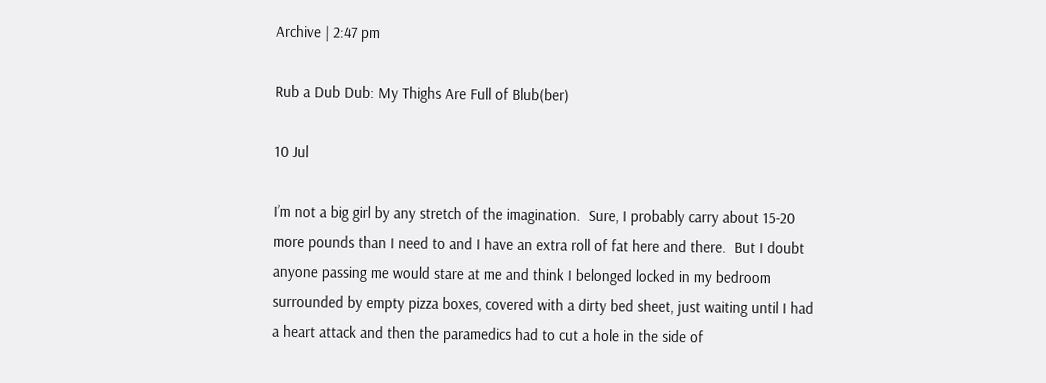Archive | 2:47 pm

Rub a Dub Dub: My Thighs Are Full of Blub(ber)

10 Jul

I’m not a big girl by any stretch of the imagination.  Sure, I probably carry about 15-20 more pounds than I need to and I have an extra roll of fat here and there.  But I doubt anyone passing me would stare at me and think I belonged locked in my bedroom surrounded by empty pizza boxes, covered with a dirty bed sheet, just waiting until I had a heart attack and then the paramedics had to cut a hole in the side of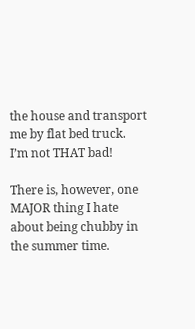the house and transport me by flat bed truck.  I’m not THAT bad!

There is, however, one MAJOR thing I hate about being chubby in the summer time.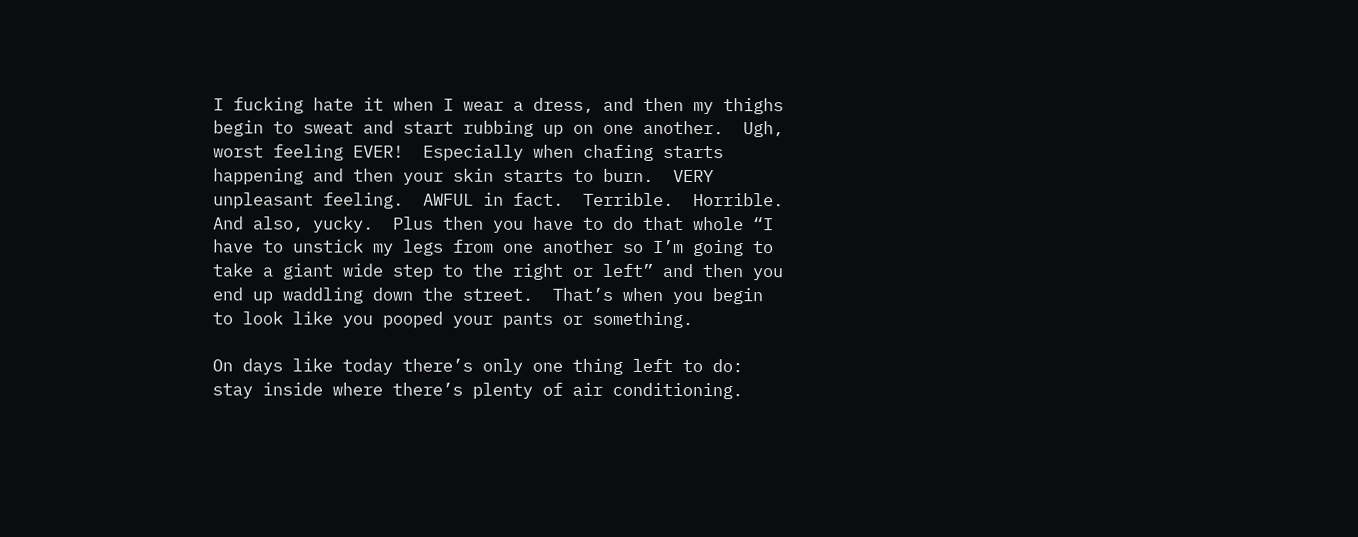I fucking hate it when I wear a dress, and then my thighs begin to sweat and start rubbing up on one another.  Ugh, worst feeling EVER!  Especially when chafing starts happening and then your skin starts to burn.  VERY unpleasant feeling.  AWFUL in fact.  Terrible.  Horrible.  And also, yucky.  Plus then you have to do that whole “I have to unstick my legs from one another so I’m going to take a giant wide step to the right or left” and then you end up waddling down the street.  That’s when you begin to look like you pooped your pants or something.

On days like today there’s only one thing left to do: stay inside where there’s plenty of air conditioning.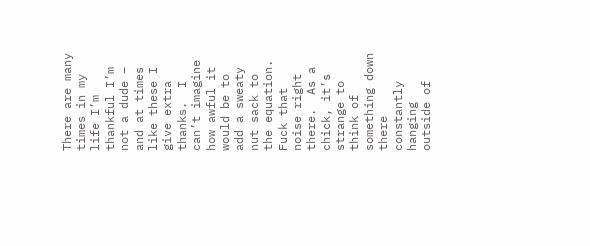There are many times in my life I’m thankful I’m not a dude – and at times like these I give extra thanks.  I can’t imagine how awful it would be to add a sweaty nut sack to the equation.  Fuck that noise right there.  As a chick, it’s strange to think of something down there constantly hanging outside of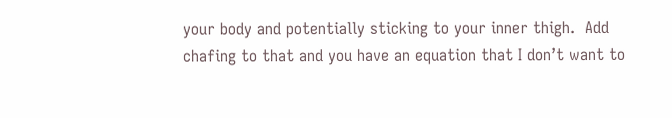your body and potentially sticking to your inner thigh.  Add chafing to that and you have an equation that I don’t want to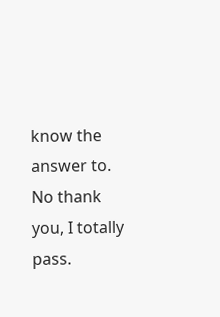know the answer to.  No thank you, I totally pass.